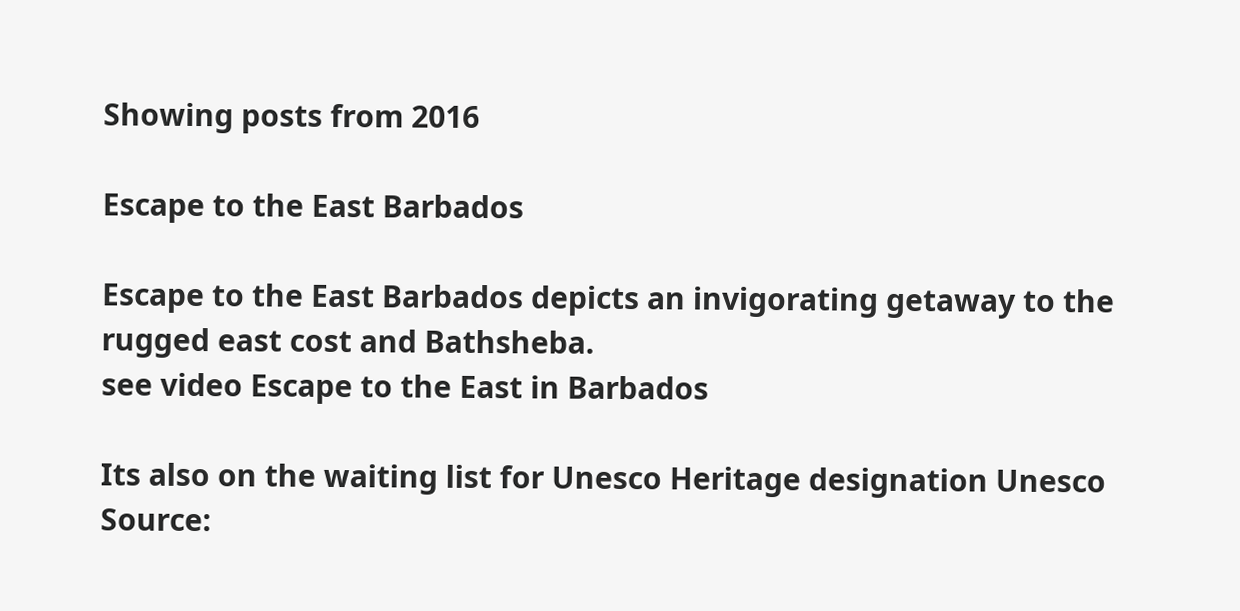Showing posts from 2016

Escape to the East Barbados

Escape to the East Barbados depicts an invigorating getaway to the rugged east cost and Bathsheba.
see video Escape to the East in Barbados

Its also on the waiting list for Unesco Heritage designation Unesco Source: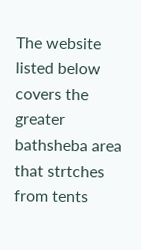The website listed below covers the greater bathsheba area that strtches from tents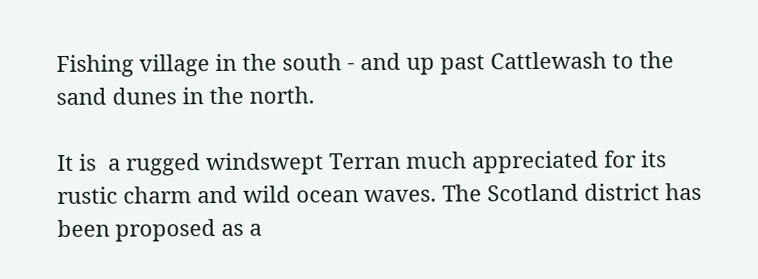Fishing village in the south - and up past Cattlewash to the sand dunes in the north.

It is  a rugged windswept Terran much appreciated for its rustic charm and wild ocean waves. The Scotland district has been proposed as a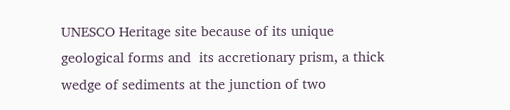UNESCO Heritage site because of its unique geological forms and  its accretionary prism, a thick wedge of sediments at the junction of two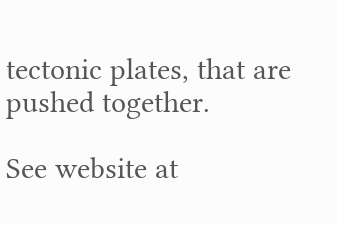tectonic plates, that are pushed together.

See website at